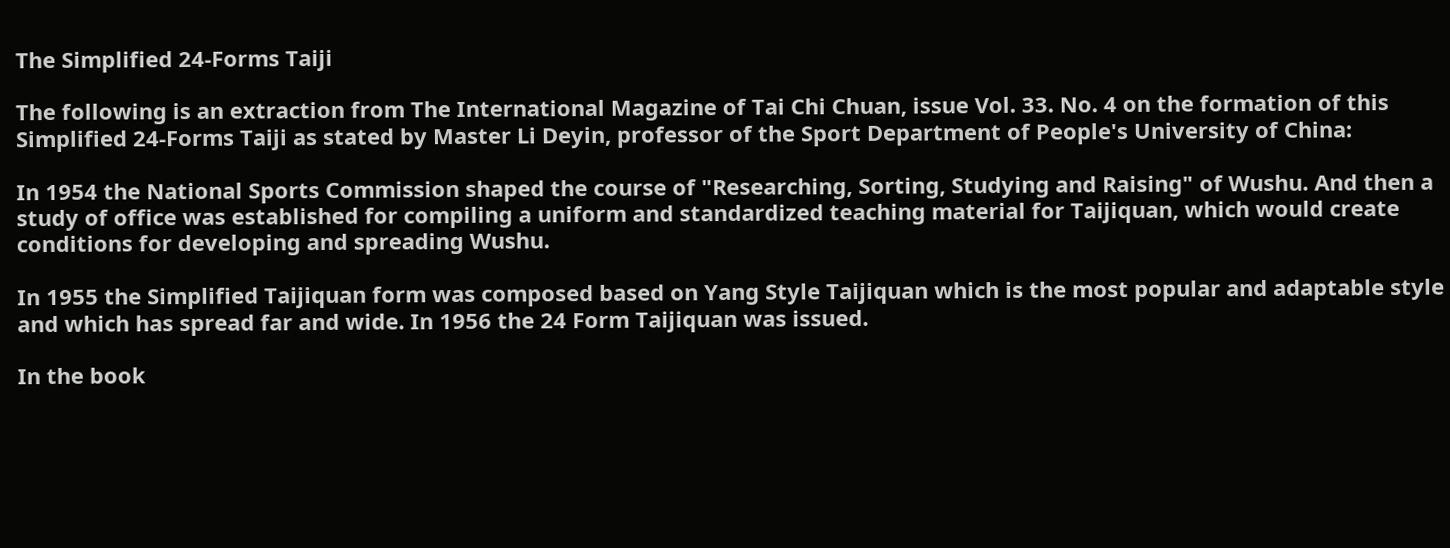The Simplified 24-Forms Taiji

The following is an extraction from The International Magazine of Tai Chi Chuan, issue Vol. 33. No. 4 on the formation of this Simplified 24-Forms Taiji as stated by Master Li Deyin, professor of the Sport Department of People's University of China:

In 1954 the National Sports Commission shaped the course of "Researching, Sorting, Studying and Raising" of Wushu. And then a study of office was established for compiling a uniform and standardized teaching material for Taijiquan, which would create conditions for developing and spreading Wushu.

In 1955 the Simplified Taijiquan form was composed based on Yang Style Taijiquan which is the most popular and adaptable style and which has spread far and wide. In 1956 the 24 Form Taijiquan was issued.

In the book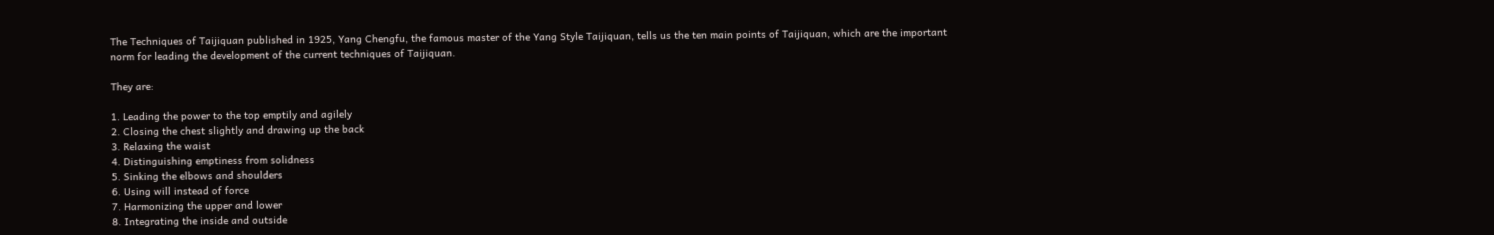The Techniques of Taijiquan published in 1925, Yang Chengfu, the famous master of the Yang Style Taijiquan, tells us the ten main points of Taijiquan, which are the important norm for leading the development of the current techniques of Taijiquan.

They are:

1. Leading the power to the top emptily and agilely
2. Closing the chest slightly and drawing up the back
3. Relaxing the waist
4. Distinguishing emptiness from solidness
5. Sinking the elbows and shoulders
6. Using will instead of force
7. Harmonizing the upper and lower
8. Integrating the inside and outside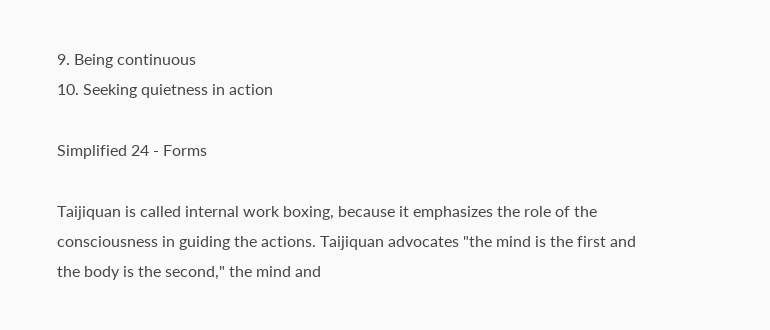9. Being continuous
10. Seeking quietness in action

Simplified 24 - Forms

Taijiquan is called internal work boxing, because it emphasizes the role of the consciousness in guiding the actions. Taijiquan advocates "the mind is the first and the body is the second," the mind and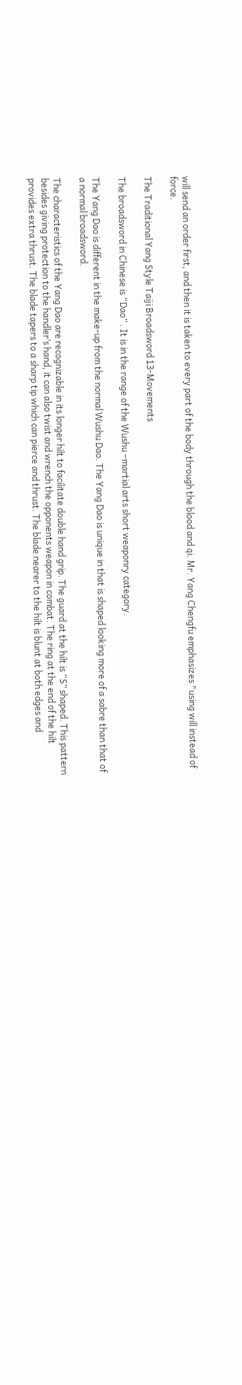will send an order first, and then it is taken to every part of the body through the blood and qi. Mr. Yang Chengfu emphasizes "using will instead of force.

The Traditional Yang Style Taiji Broadsword 13-Movements

The broadsword in Chinese is “Dao” . It is in the range of the Wushu –martial arts short weaponry category.

The Yang Dao is different in the make-up from the normal Wushu Dao. The Yang Dao is unique in that is shaped looking more of a sabre than that of a normal broadsword.

The characteristics of the Yang Dao are recognizable in its longer hilt to facilitate double hand grip. The guard at the hilt is “S” shaped. This pattern besides giving protection to the handler’s hand, it can also twist and wrench the opponents weapon in combat. The ring at the end of the hilt provides extra thrust. The blade tapers to a sharp tip which can pierce and thrust. The blade nearer to the hilt is blunt at both edges and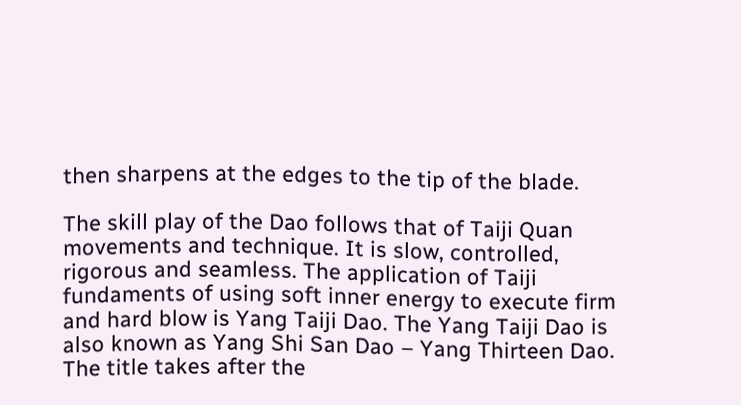then sharpens at the edges to the tip of the blade.

The skill play of the Dao follows that of Taiji Quan movements and technique. It is slow, controlled, rigorous and seamless. The application of Taiji fundaments of using soft inner energy to execute firm and hard blow is Yang Taiji Dao. The Yang Taiji Dao is also known as Yang Shi San Dao – Yang Thirteen Dao. The title takes after the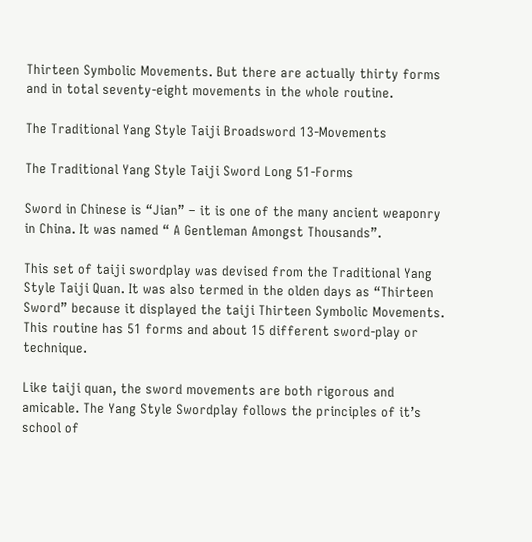Thirteen Symbolic Movements. But there are actually thirty forms and in total seventy-eight movements in the whole routine.

The Traditional Yang Style Taiji Broadsword 13-Movements

The Traditional Yang Style Taiji Sword Long 51-Forms

Sword in Chinese is “Jian” – it is one of the many ancient weaponry in China. It was named “ A Gentleman Amongst Thousands”.

This set of taiji swordplay was devised from the Traditional Yang Style Taiji Quan. It was also termed in the olden days as “Thirteen Sword” because it displayed the taiji Thirteen Symbolic Movements. This routine has 51 forms and about 15 different sword-play or technique.

Like taiji quan, the sword movements are both rigorous and amicable. The Yang Style Swordplay follows the principles of it’s school of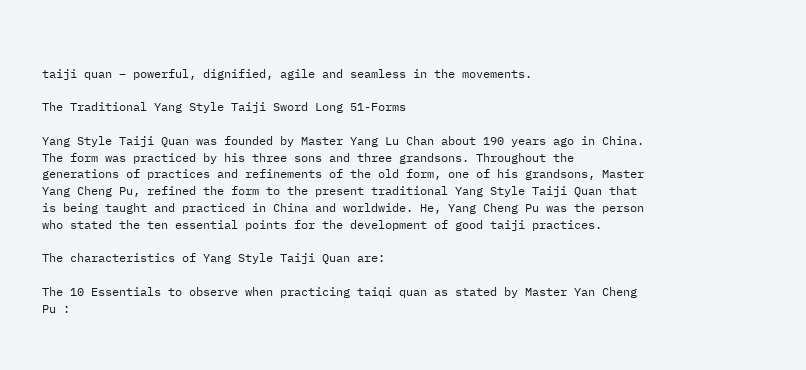taiji quan – powerful, dignified, agile and seamless in the movements.

The Traditional Yang Style Taiji Sword Long 51-Forms

Yang Style Taiji Quan was founded by Master Yang Lu Chan about 190 years ago in China. The form was practiced by his three sons and three grandsons. Throughout the generations of practices and refinements of the old form, one of his grandsons, Master Yang Cheng Pu, refined the form to the present traditional Yang Style Taiji Quan that is being taught and practiced in China and worldwide. He, Yang Cheng Pu was the person who stated the ten essential points for the development of good taiji practices.

The characteristics of Yang Style Taiji Quan are:

The 10 Essentials to observe when practicing taiqi quan as stated by Master Yan Cheng Pu :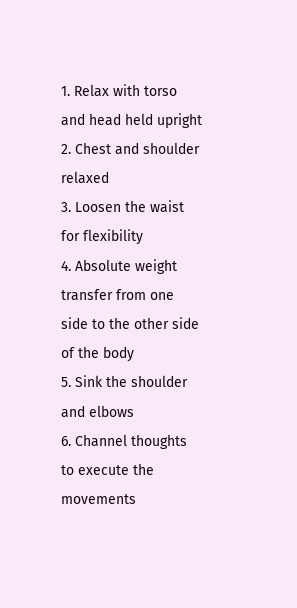1. Relax with torso and head held upright
2. Chest and shoulder relaxed
3. Loosen the waist for flexibility
4. Absolute weight transfer from one side to the other side of the body
5. Sink the shoulder and elbows
6. Channel thoughts to execute the movements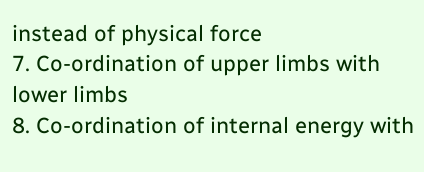instead of physical force
7. Co-ordination of upper limbs with lower limbs
8. Co-ordination of internal energy with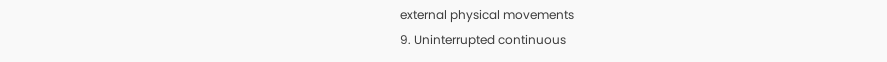external physical movements
9. Uninterrupted continuous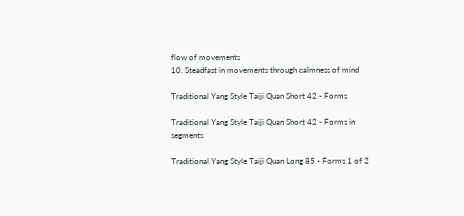flow of movements
10. Steadfast in movements through calmness of mind

Traditional Yang Style Taiji Quan Short 42 - Forms

Traditional Yang Style Taiji Quan Short 42 - Forms in segments

Traditional Yang Style Taiji Quan Long 85 - Forms 1 of 2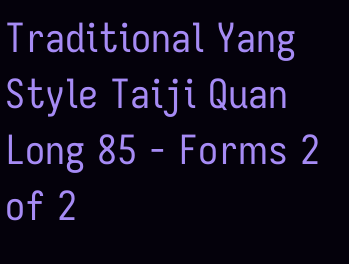Traditional Yang Style Taiji Quan Long 85 - Forms 2 of 2